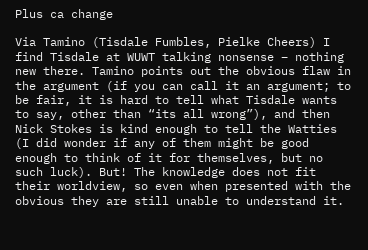Plus ca change

Via Tamino (Tisdale Fumbles, Pielke Cheers) I find Tisdale at WUWT talking nonsense – nothing new there. Tamino points out the obvious flaw in the argument (if you can call it an argument; to be fair, it is hard to tell what Tisdale wants to say, other than “its all wrong”), and then Nick Stokes is kind enough to tell the Watties (I did wonder if any of them might be good enough to think of it for themselves, but no such luck). But! The knowledge does not fit their worldview, so even when presented with the obvious they are still unable to understand it.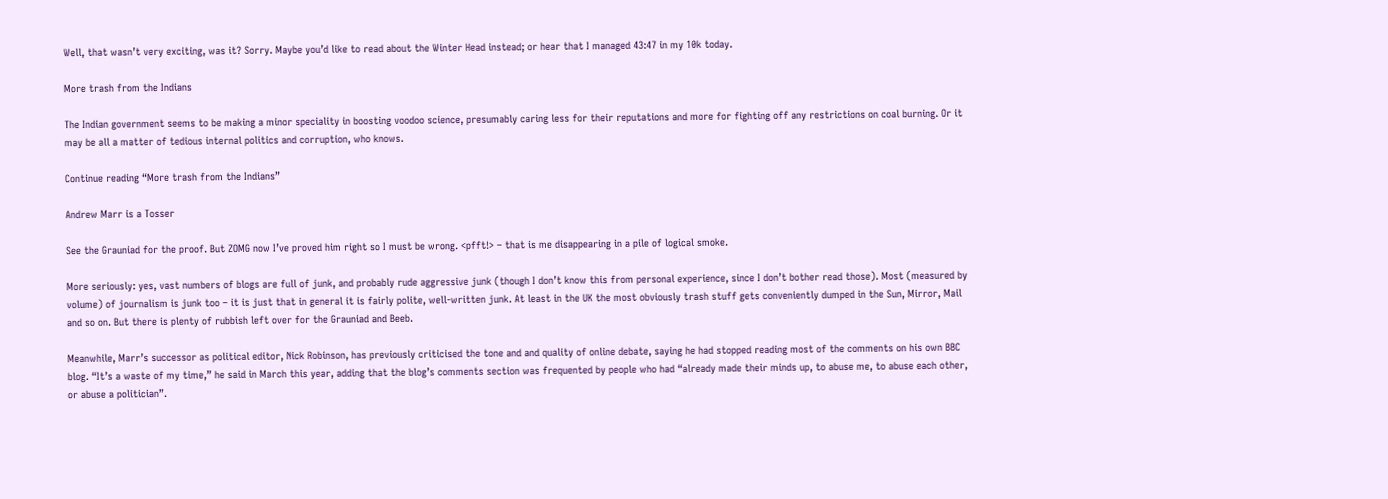Well, that wasn’t very exciting, was it? Sorry. Maybe you’d like to read about the Winter Head instead; or hear that I managed 43:47 in my 10k today.

More trash from the Indians

The Indian government seems to be making a minor speciality in boosting voodoo science, presumably caring less for their reputations and more for fighting off any restrictions on coal burning. Or it may be all a matter of tedious internal politics and corruption, who knows.

Continue reading “More trash from the Indians”

Andrew Marr is a Tosser

See the Grauniad for the proof. But ZOMG now I’ve proved him right so I must be wrong. <pfft!> – that is me disappearing in a pile of logical smoke.

More seriously: yes, vast numbers of blogs are full of junk, and probably rude aggressive junk (though I don’t know this from personal experience, since I don’t bother read those). Most (measured by volume) of journalism is junk too – it is just that in general it is fairly polite, well-written junk. At least in the UK the most obviously trash stuff gets conveniently dumped in the Sun, Mirror, Mail and so on. But there is plenty of rubbish left over for the Grauniad and Beeb.

Meanwhile, Marr’s successor as political editor, Nick Robinson, has previously criticised the tone and and quality of online debate, saying he had stopped reading most of the comments on his own BBC blog. “It’s a waste of my time,” he said in March this year, adding that the blog’s comments section was frequented by people who had “already made their minds up, to abuse me, to abuse each other, or abuse a politician”.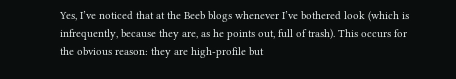Yes, I’ve noticed that at the Beeb blogs whenever I’ve bothered look (which is infrequently, because they are, as he points out, full of trash). This occurs for the obvious reason: they are high-profile but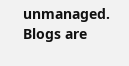unmanaged. Blogs are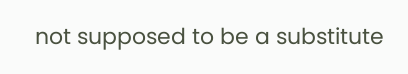not supposed to be a substitute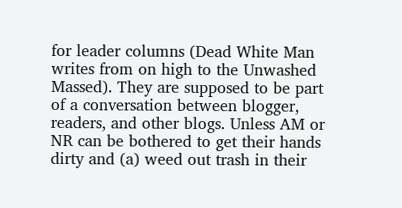for leader columns (Dead White Man writes from on high to the Unwashed Massed). They are supposed to be part of a conversation between blogger, readers, and other blogs. Unless AM or NR can be bothered to get their hands dirty and (a) weed out trash in their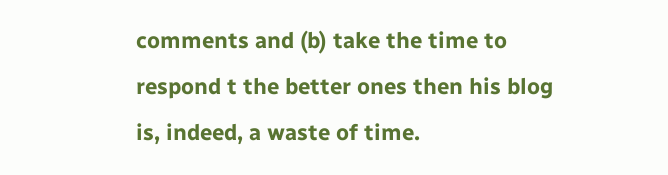comments and (b) take the time to respond t the better ones then his blog is, indeed, a waste of time.